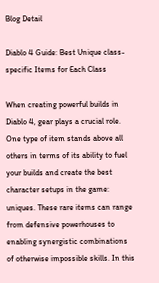Blog Detail

Diablo 4 Guide: Best Unique class-specific Items for Each Class

When creating powerful builds in Diablo 4, gear plays a crucial role. One type of item stands above all others in terms of its ability to fuel your builds and create the best character setups in the game: uniques. These rare items can range from defensive powerhouses to enabling synergistic combinations of otherwise impossible skills. In this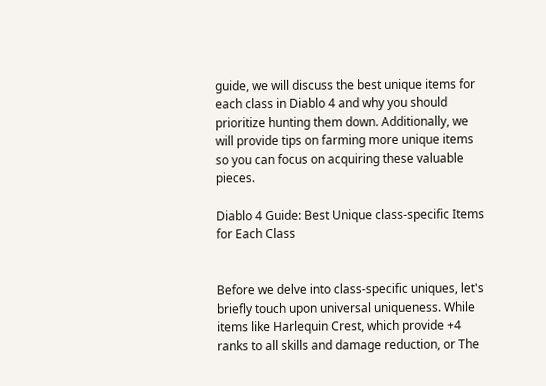guide, we will discuss the best unique items for each class in Diablo 4 and why you should prioritize hunting them down. Additionally, we will provide tips on farming more unique items so you can focus on acquiring these valuable pieces.

Diablo 4 Guide: Best Unique class-specific Items for Each Class


Before we delve into class-specific uniques, let's briefly touch upon universal uniqueness. While items like Harlequin Crest, which provide +4 ranks to all skills and damage reduction, or The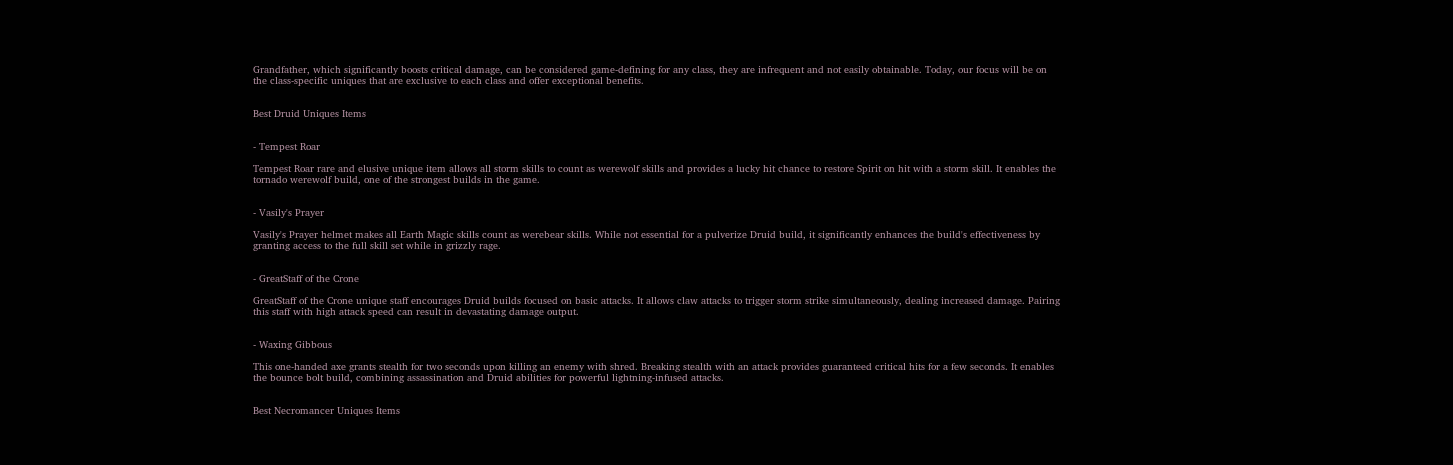Grandfather, which significantly boosts critical damage, can be considered game-defining for any class, they are infrequent and not easily obtainable. Today, our focus will be on the class-specific uniques that are exclusive to each class and offer exceptional benefits.


Best Druid Uniques Items


- Tempest Roar

Tempest Roar rare and elusive unique item allows all storm skills to count as werewolf skills and provides a lucky hit chance to restore Spirit on hit with a storm skill. It enables the tornado werewolf build, one of the strongest builds in the game.


- Vasily's Prayer

Vasily's Prayer helmet makes all Earth Magic skills count as werebear skills. While not essential for a pulverize Druid build, it significantly enhances the build's effectiveness by granting access to the full skill set while in grizzly rage.


- GreatStaff of the Crone

GreatStaff of the Crone unique staff encourages Druid builds focused on basic attacks. It allows claw attacks to trigger storm strike simultaneously, dealing increased damage. Pairing this staff with high attack speed can result in devastating damage output.


- Waxing Gibbous

This one-handed axe grants stealth for two seconds upon killing an enemy with shred. Breaking stealth with an attack provides guaranteed critical hits for a few seconds. It enables the bounce bolt build, combining assassination and Druid abilities for powerful lightning-infused attacks.


Best Necromancer Uniques Items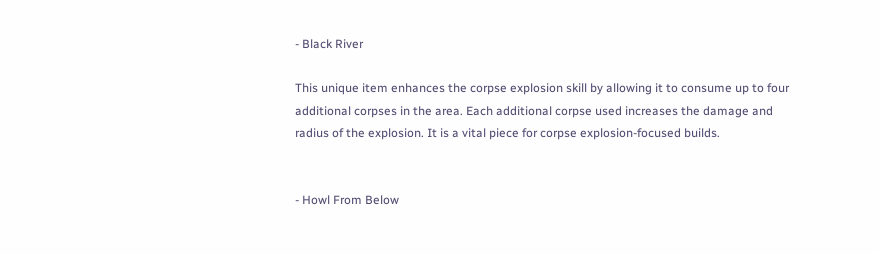- Black River

This unique item enhances the corpse explosion skill by allowing it to consume up to four additional corpses in the area. Each additional corpse used increases the damage and radius of the explosion. It is a vital piece for corpse explosion-focused builds.


- Howl From Below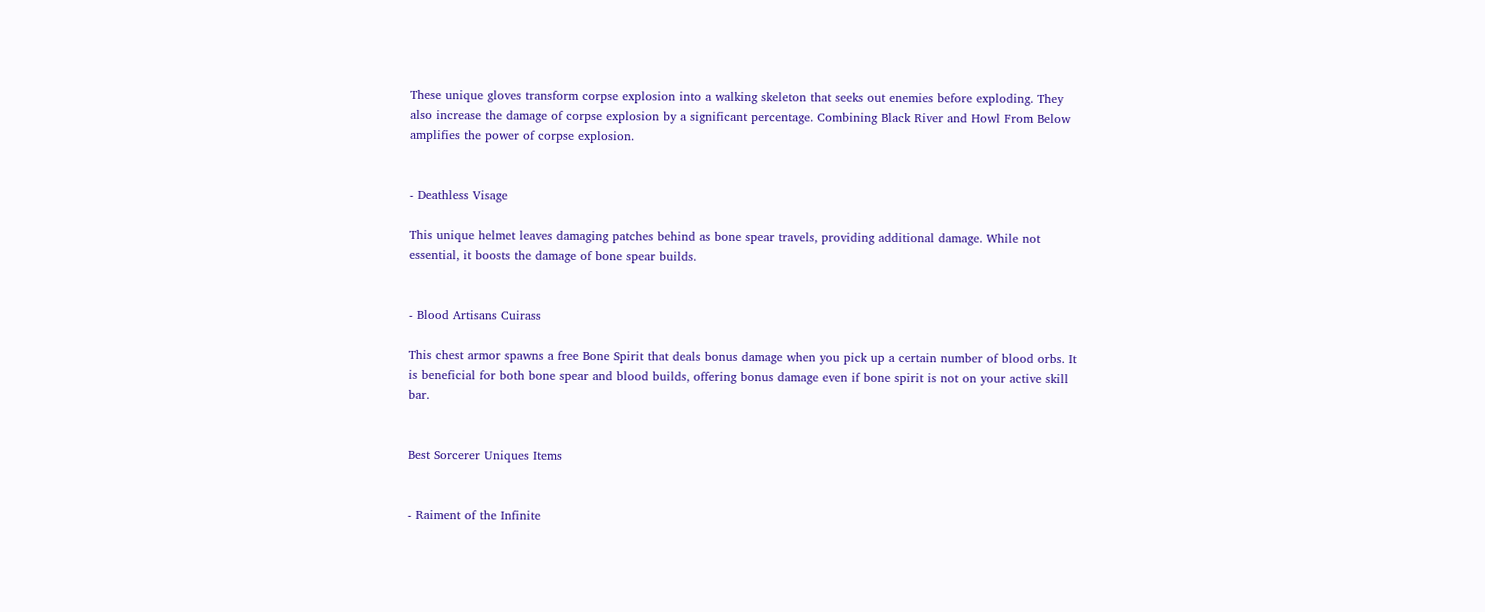These unique gloves transform corpse explosion into a walking skeleton that seeks out enemies before exploding. They also increase the damage of corpse explosion by a significant percentage. Combining Black River and Howl From Below amplifies the power of corpse explosion.


- Deathless Visage

This unique helmet leaves damaging patches behind as bone spear travels, providing additional damage. While not essential, it boosts the damage of bone spear builds.


- Blood Artisans Cuirass

This chest armor spawns a free Bone Spirit that deals bonus damage when you pick up a certain number of blood orbs. It is beneficial for both bone spear and blood builds, offering bonus damage even if bone spirit is not on your active skill bar.


Best Sorcerer Uniques Items


- Raiment of the Infinite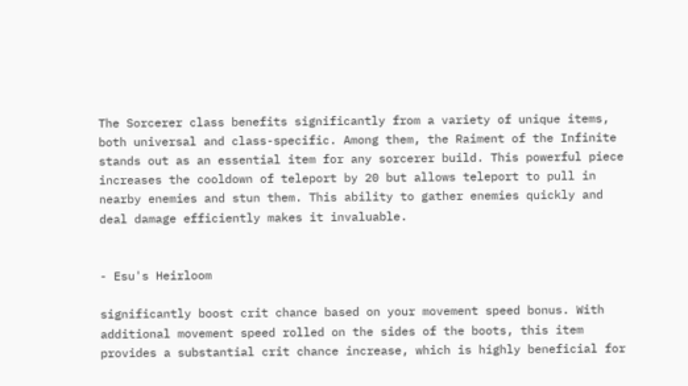The Sorcerer class benefits significantly from a variety of unique items, both universal and class-specific. Among them, the Raiment of the Infinite stands out as an essential item for any sorcerer build. This powerful piece increases the cooldown of teleport by 20 but allows teleport to pull in nearby enemies and stun them. This ability to gather enemies quickly and deal damage efficiently makes it invaluable.


- Esu's Heirloom

significantly boost crit chance based on your movement speed bonus. With additional movement speed rolled on the sides of the boots, this item provides a substantial crit chance increase, which is highly beneficial for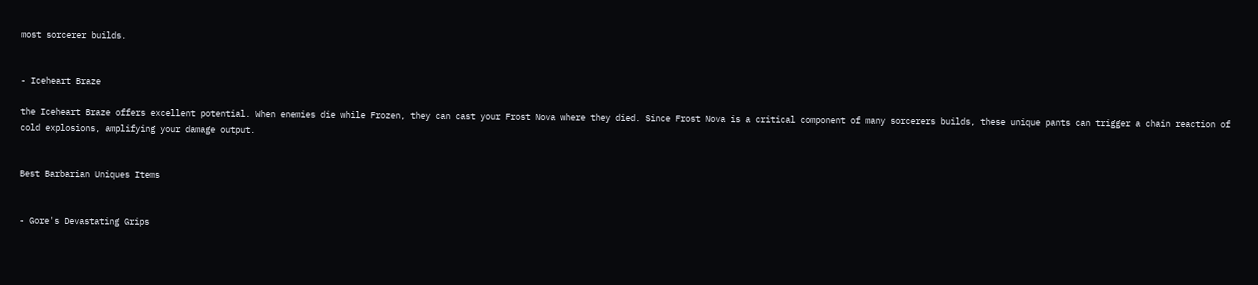most sorcerer builds.


- Iceheart Braze

the Iceheart Braze offers excellent potential. When enemies die while Frozen, they can cast your Frost Nova where they died. Since Frost Nova is a critical component of many sorcerers builds, these unique pants can trigger a chain reaction of cold explosions, amplifying your damage output.


Best Barbarian Uniques Items


- Gore's Devastating Grips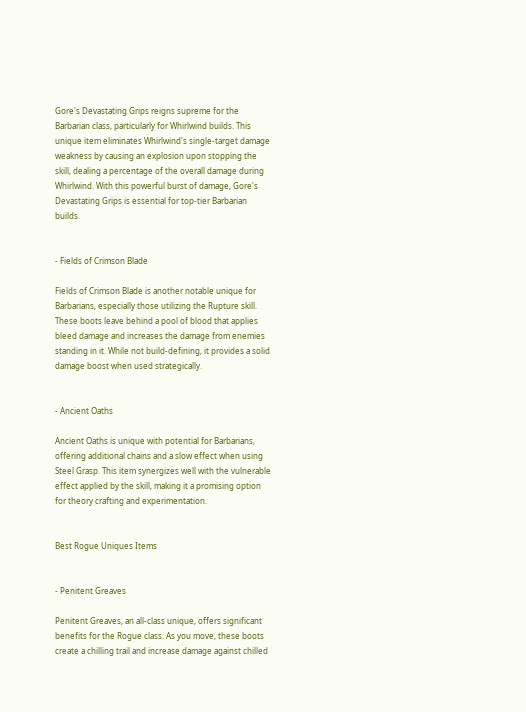Gore's Devastating Grips reigns supreme for the Barbarian class, particularly for Whirlwind builds. This unique item eliminates Whirlwind's single-target damage weakness by causing an explosion upon stopping the skill, dealing a percentage of the overall damage during Whirlwind. With this powerful burst of damage, Gore's Devastating Grips is essential for top-tier Barbarian builds.


- Fields of Crimson Blade

Fields of Crimson Blade is another notable unique for Barbarians, especially those utilizing the Rupture skill. These boots leave behind a pool of blood that applies bleed damage and increases the damage from enemies standing in it. While not build-defining, it provides a solid damage boost when used strategically.


- Ancient Oaths

Ancient Oaths is unique with potential for Barbarians, offering additional chains and a slow effect when using Steel Grasp. This item synergizes well with the vulnerable effect applied by the skill, making it a promising option for theory crafting and experimentation.


Best Rogue Uniques Items


- Penitent Greaves

Penitent Greaves, an all-class unique, offers significant benefits for the Rogue class. As you move, these boots create a chilling trail and increase damage against chilled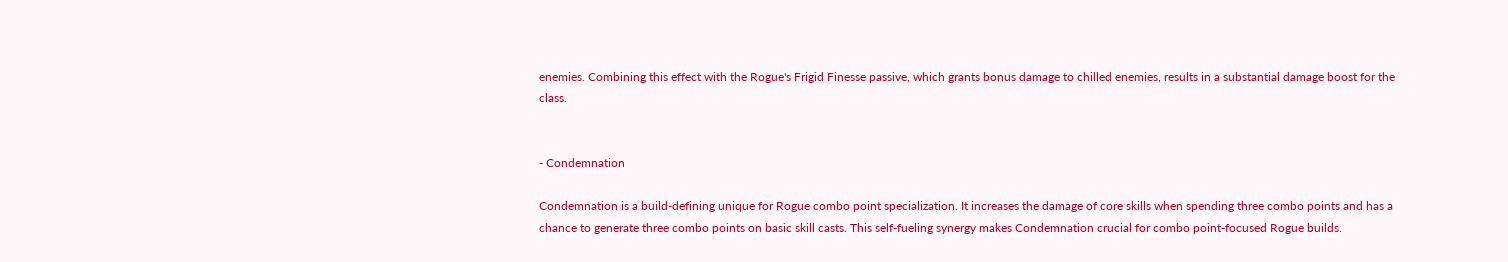enemies. Combining this effect with the Rogue's Frigid Finesse passive, which grants bonus damage to chilled enemies, results in a substantial damage boost for the class.


- Condemnation

Condemnation is a build-defining unique for Rogue combo point specialization. It increases the damage of core skills when spending three combo points and has a chance to generate three combo points on basic skill casts. This self-fueling synergy makes Condemnation crucial for combo point-focused Rogue builds.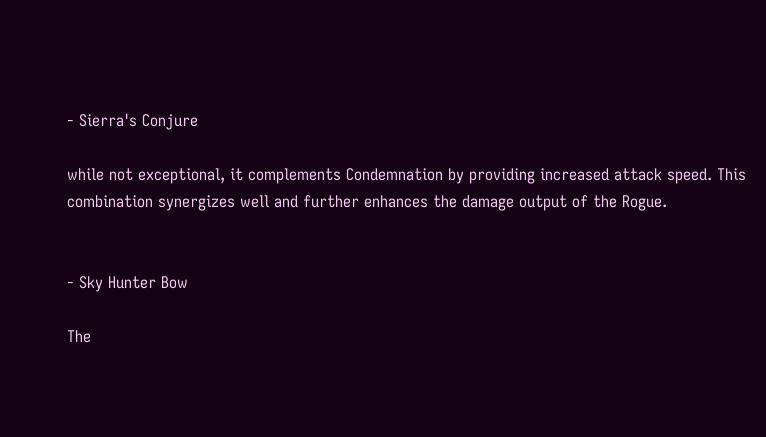- Sierra's Conjure

while not exceptional, it complements Condemnation by providing increased attack speed. This combination synergizes well and further enhances the damage output of the Rogue.


- Sky Hunter Bow

The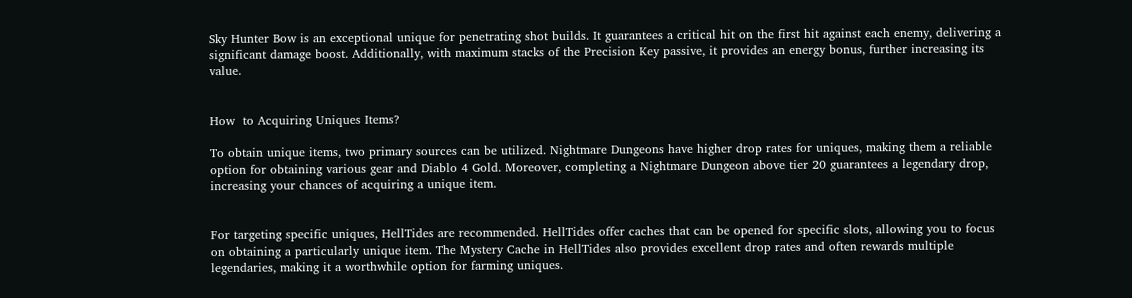Sky Hunter Bow is an exceptional unique for penetrating shot builds. It guarantees a critical hit on the first hit against each enemy, delivering a significant damage boost. Additionally, with maximum stacks of the Precision Key passive, it provides an energy bonus, further increasing its value.


How  to Acquiring Uniques Items?

To obtain unique items, two primary sources can be utilized. Nightmare Dungeons have higher drop rates for uniques, making them a reliable option for obtaining various gear and Diablo 4 Gold. Moreover, completing a Nightmare Dungeon above tier 20 guarantees a legendary drop, increasing your chances of acquiring a unique item.


For targeting specific uniques, HellTides are recommended. HellTides offer caches that can be opened for specific slots, allowing you to focus on obtaining a particularly unique item. The Mystery Cache in HellTides also provides excellent drop rates and often rewards multiple legendaries, making it a worthwhile option for farming uniques.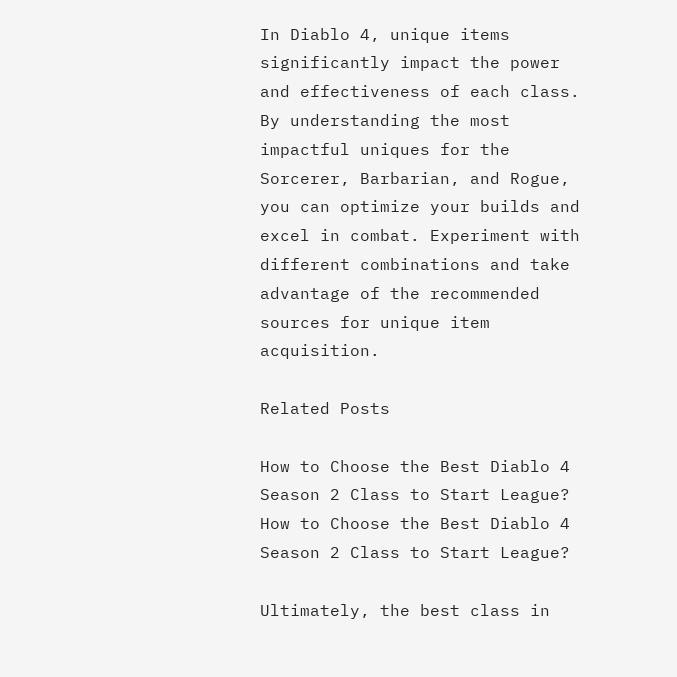In Diablo 4, unique items significantly impact the power and effectiveness of each class. By understanding the most impactful uniques for the Sorcerer, Barbarian, and Rogue, you can optimize your builds and excel in combat. Experiment with different combinations and take advantage of the recommended sources for unique item acquisition.

Related Posts

How to Choose the Best Diablo 4 Season 2 Class to Start League?
How to Choose the Best Diablo 4 Season 2 Class to Start League?

Ultimately, the best class in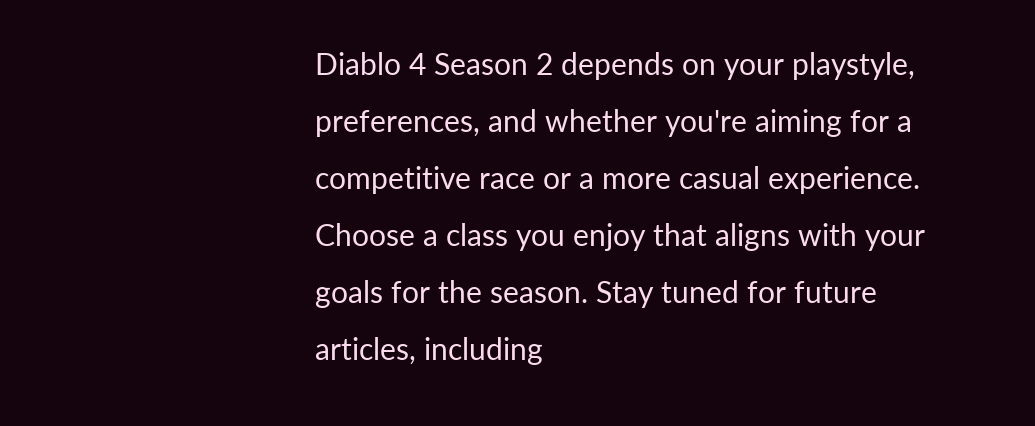Diablo 4 Season 2 depends on your playstyle, preferences, and whether you're aiming for a competitive race or a more casual experience. Choose a class you enjoy that aligns with your goals for the season. Stay tuned for future articles, including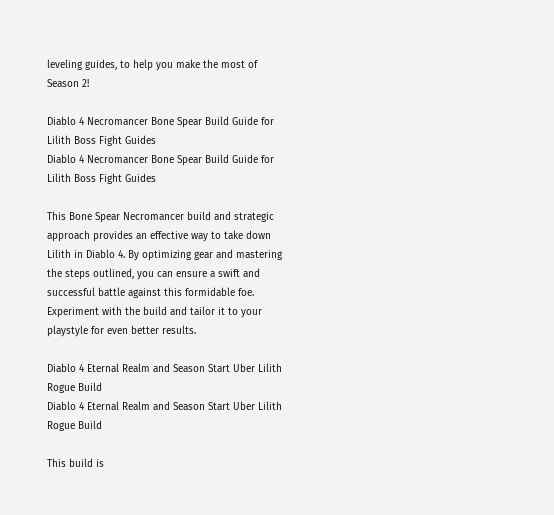leveling guides, to help you make the most of Season 2!

Diablo 4 Necromancer Bone Spear Build Guide for Lilith Boss Fight Guides
Diablo 4 Necromancer Bone Spear Build Guide for Lilith Boss Fight Guides

This Bone Spear Necromancer build and strategic approach provides an effective way to take down Lilith in Diablo 4. By optimizing gear and mastering the steps outlined, you can ensure a swift and successful battle against this formidable foe. Experiment with the build and tailor it to your playstyle for even better results.

Diablo 4 Eternal Realm and Season Start Uber Lilith Rogue Build
Diablo 4 Eternal Realm and Season Start Uber Lilith Rogue Build

This build is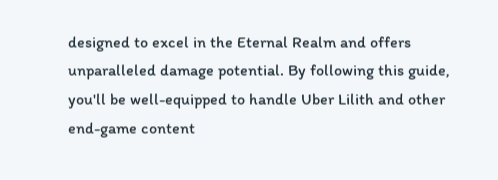designed to excel in the Eternal Realm and offers unparalleled damage potential. By following this guide, you'll be well-equipped to handle Uber Lilith and other end-game content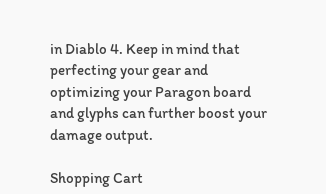in Diablo 4. Keep in mind that perfecting your gear and optimizing your Paragon board and glyphs can further boost your damage output.

Shopping Cart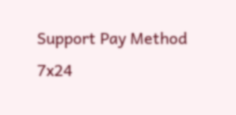Support Pay Method
7x24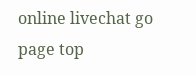online livechat go page top